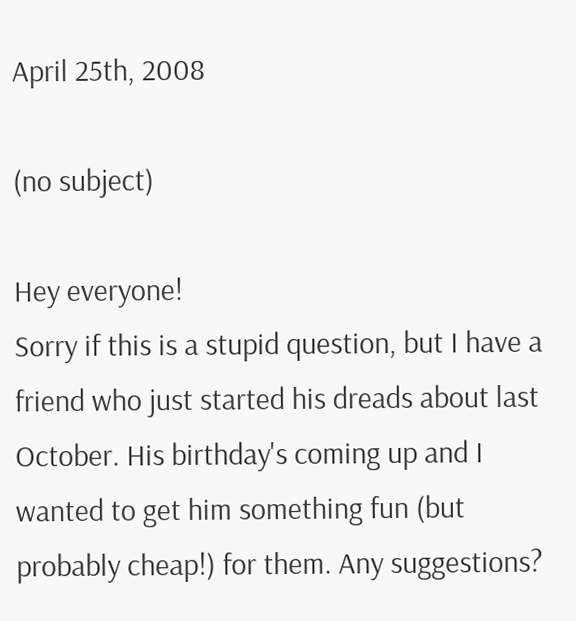April 25th, 2008

(no subject)

Hey everyone!
Sorry if this is a stupid question, but I have a friend who just started his dreads about last October. His birthday's coming up and I wanted to get him something fun (but probably cheap!) for them. Any suggestions?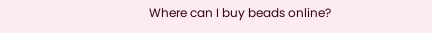Where can I buy beads online?